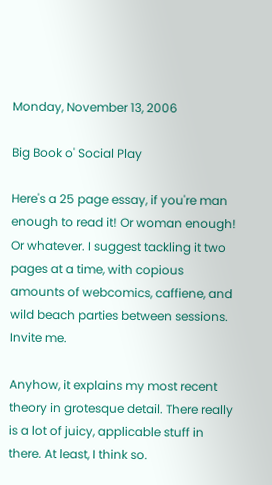Monday, November 13, 2006

Big Book o' Social Play

Here's a 25 page essay, if you're man enough to read it! Or woman enough! Or whatever. I suggest tackling it two pages at a time, with copious amounts of webcomics, caffiene, and wild beach parties between sessions. Invite me.

Anyhow, it explains my most recent theory in grotesque detail. There really is a lot of juicy, applicable stuff in there. At least, I think so.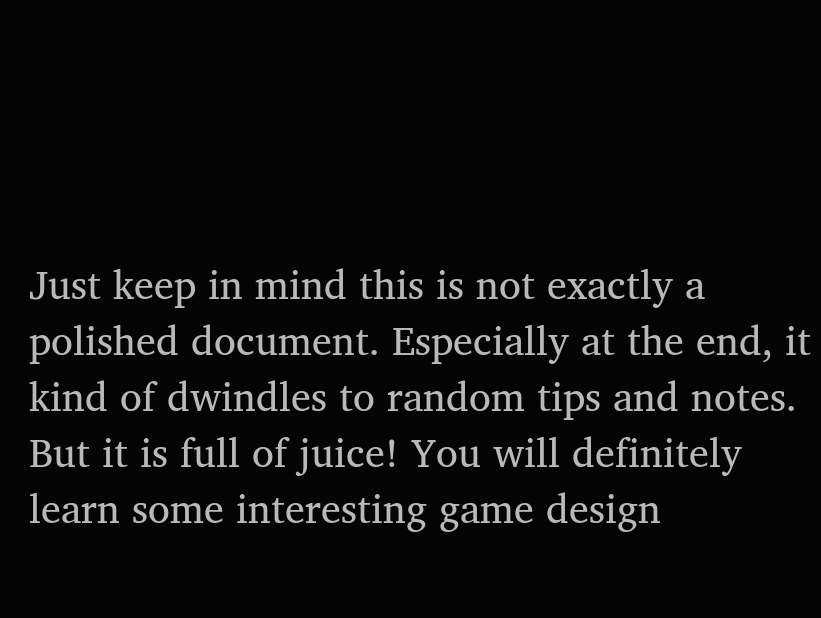Just keep in mind this is not exactly a polished document. Especially at the end, it kind of dwindles to random tips and notes. But it is full of juice! You will definitely learn some interesting game design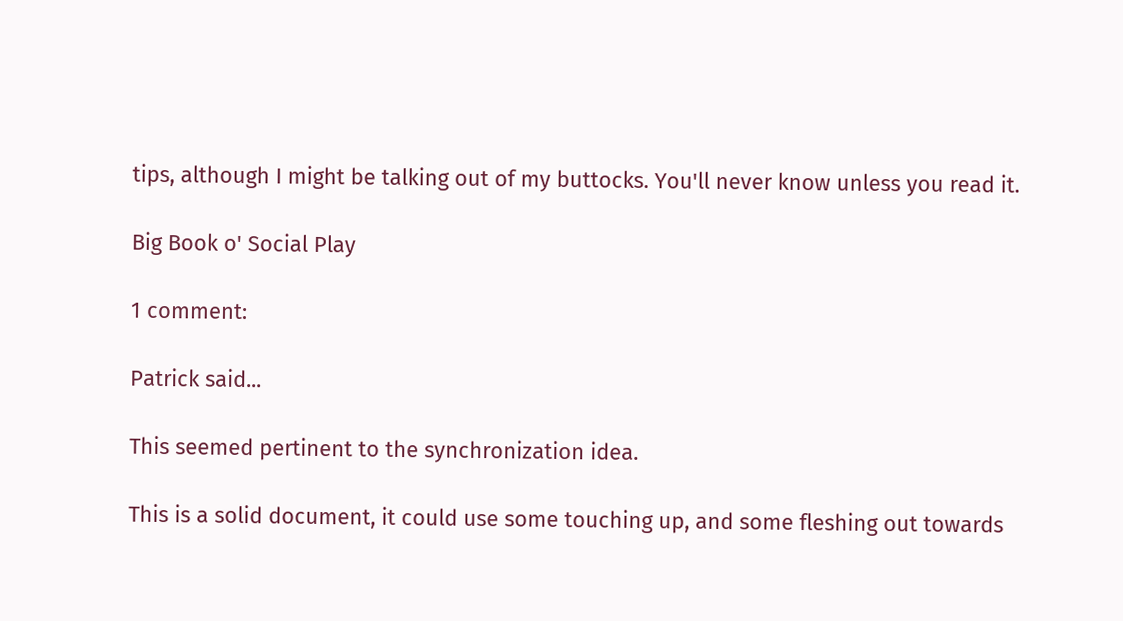tips, although I might be talking out of my buttocks. You'll never know unless you read it.

Big Book o' Social Play

1 comment:

Patrick said...

This seemed pertinent to the synchronization idea.

This is a solid document, it could use some touching up, and some fleshing out towards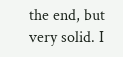the end, but very solid. I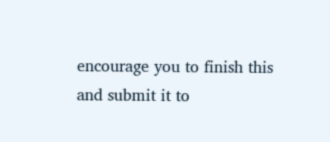encourage you to finish this and submit it to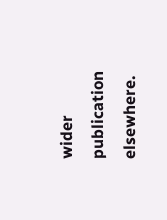wider publication elsewhere.